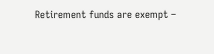Retirement funds are exempt –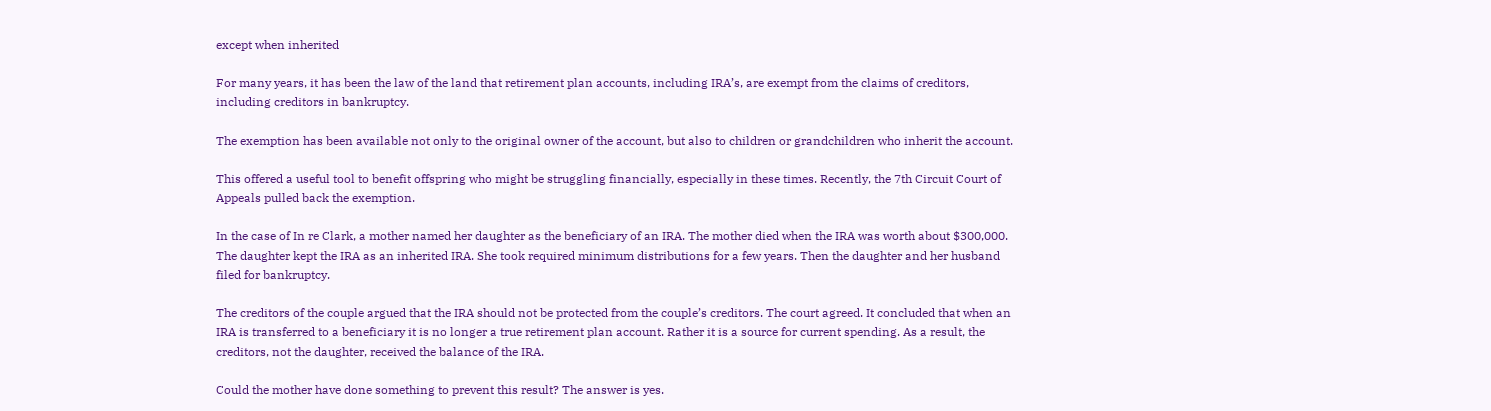except when inherited

For many years, it has been the law of the land that retirement plan accounts, including IRA’s, are exempt from the claims of creditors, including creditors in bankruptcy.

The exemption has been available not only to the original owner of the account, but also to children or grandchildren who inherit the account.

This offered a useful tool to benefit offspring who might be struggling financially, especially in these times. Recently, the 7th Circuit Court of Appeals pulled back the exemption.

In the case of In re Clark, a mother named her daughter as the beneficiary of an IRA. The mother died when the IRA was worth about $300,000. The daughter kept the IRA as an inherited IRA. She took required minimum distributions for a few years. Then the daughter and her husband filed for bankruptcy.

The creditors of the couple argued that the IRA should not be protected from the couple’s creditors. The court agreed. It concluded that when an IRA is transferred to a beneficiary it is no longer a true retirement plan account. Rather it is a source for current spending. As a result, the creditors, not the daughter, received the balance of the IRA.

Could the mother have done something to prevent this result? The answer is yes.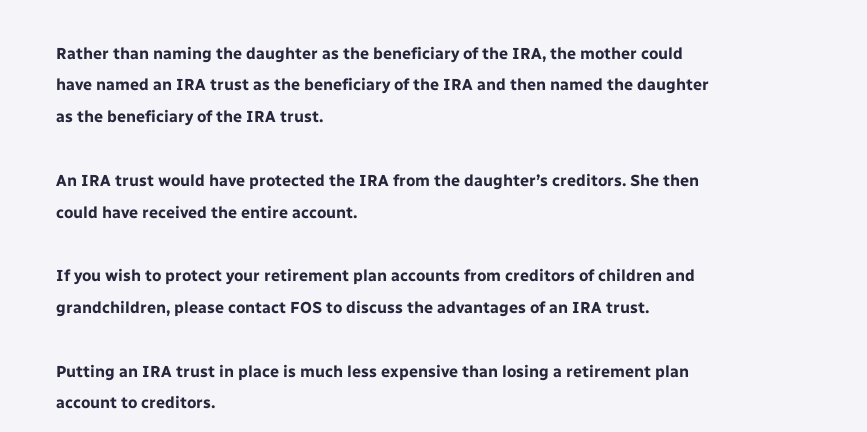Rather than naming the daughter as the beneficiary of the IRA, the mother could have named an IRA trust as the beneficiary of the IRA and then named the daughter as the beneficiary of the IRA trust.

An IRA trust would have protected the IRA from the daughter’s creditors. She then could have received the entire account.

If you wish to protect your retirement plan accounts from creditors of children and grandchildren, please contact FOS to discuss the advantages of an IRA trust.

Putting an IRA trust in place is much less expensive than losing a retirement plan account to creditors.